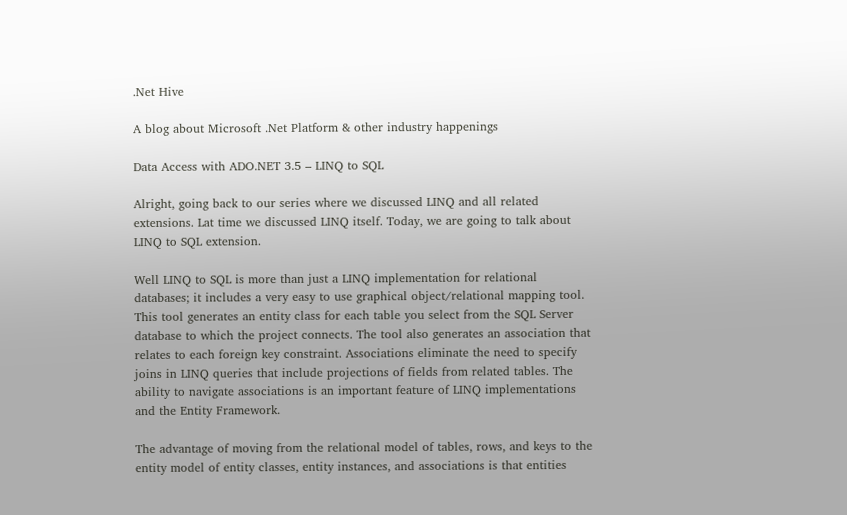.Net Hive

A blog about Microsoft .Net Platform & other industry happenings

Data Access with ADO.NET 3.5 – LINQ to SQL

Alright, going back to our series where we discussed LINQ and all related extensions. Lat time we discussed LINQ itself. Today, we are going to talk about LINQ to SQL extension.

Well LINQ to SQL is more than just a LINQ implementation for relational databases; it includes a very easy to use graphical object/relational mapping tool. This tool generates an entity class for each table you select from the SQL Server database to which the project connects. The tool also generates an association that relates to each foreign key constraint. Associations eliminate the need to specify joins in LINQ queries that include projections of fields from related tables. The ability to navigate associations is an important feature of LINQ implementations and the Entity Framework.

The advantage of moving from the relational model of tables, rows, and keys to the entity model of entity classes, entity instances, and associations is that entities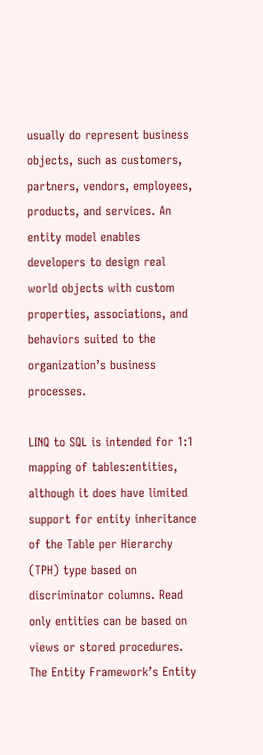usually do represent business objects, such as customers, partners, vendors, employees, products, and services. An entity model enables developers to design real world objects with custom properties, associations, and behaviors suited to the organization’s business processes.

LINQ to SQL is intended for 1:1 mapping of tables:entities, although it does have limited support for entity inheritance of the Table per Hierarchy (TPH) type based on discriminator columns. Read only entities can be based on views or stored procedures. The Entity Framework’s Entity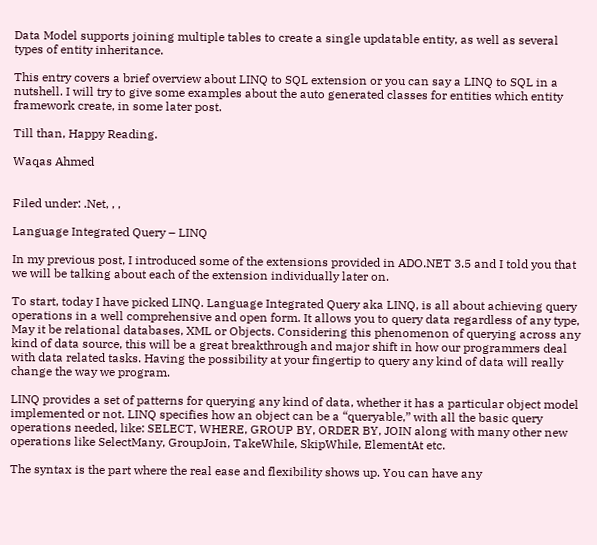Data Model supports joining multiple tables to create a single updatable entity, as well as several types of entity inheritance.

This entry covers a brief overview about LINQ to SQL extension or you can say a LINQ to SQL in a nutshell. I will try to give some examples about the auto generated classes for entities which entity framework create, in some later post.

Till than, Happy Reading.

Waqas Ahmed


Filed under: .Net, , ,

Language Integrated Query – LINQ

In my previous post, I introduced some of the extensions provided in ADO.NET 3.5 and I told you that we will be talking about each of the extension individually later on.

To start, today I have picked LINQ. Language Integrated Query aka LINQ, is all about achieving query operations in a well comprehensive and open form. It allows you to query data regardless of any type, May it be relational databases, XML or Objects. Considering this phenomenon of querying across any kind of data source, this will be a great breakthrough and major shift in how our programmers deal with data related tasks. Having the possibility at your fingertip to query any kind of data will really change the way we program.

LINQ provides a set of patterns for querying any kind of data, whether it has a particular object model implemented or not. LINQ specifies how an object can be a “queryable,” with all the basic query operations needed, like: SELECT, WHERE, GROUP BY, ORDER BY, JOIN along with many other new operations like SelectMany, GroupJoin, TakeWhile, SkipWhile, ElementAt etc.

The syntax is the part where the real ease and flexibility shows up. You can have any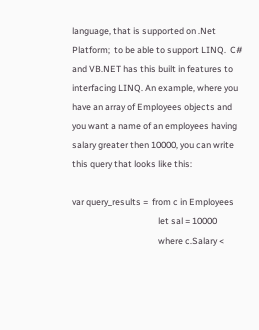language, that is supported on .Net Platform;  to be able to support LINQ.  C# and VB.NET has this built in features to interfacing LINQ. An example, where you have an array of Employees objects and you want a name of an employees having salary greater then 10000, you can write this query that looks like this:

var query_results =  from c in Employees
                                           let sal = 10000
                                           where c.Salary <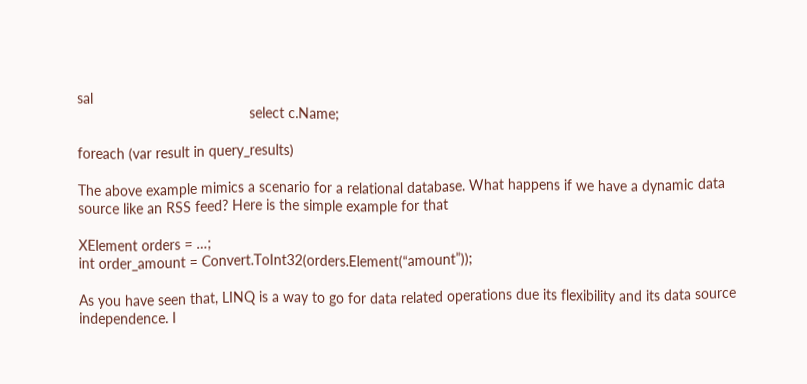sal
                                           select c.Name;

foreach (var result in query_results)

The above example mimics a scenario for a relational database. What happens if we have a dynamic data source like an RSS feed? Here is the simple example for that

XElement orders = …;
int order_amount = Convert.ToInt32(orders.Element(“amount”));

As you have seen that, LINQ is a way to go for data related operations due its flexibility and its data source independence. I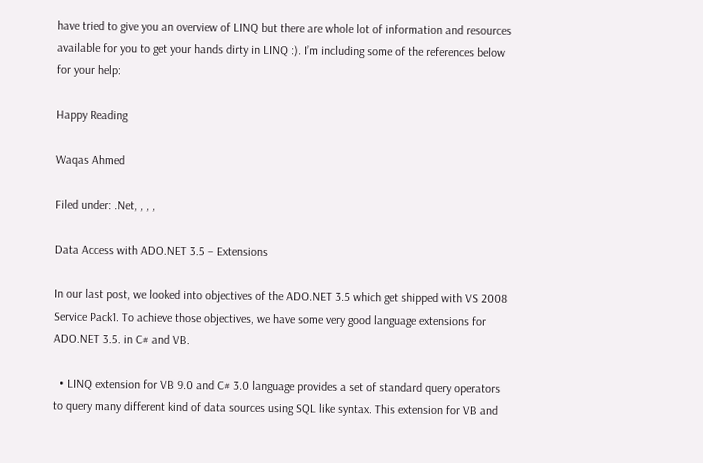have tried to give you an overview of LINQ but there are whole lot of information and resources available for you to get your hands dirty in LINQ :). I’m including some of the references below for your help:

Happy Reading

Waqas Ahmed

Filed under: .Net, , , ,

Data Access with ADO.NET 3.5 – Extensions

In our last post, we looked into objectives of the ADO.NET 3.5 which get shipped with VS 2008 Service Pack1. To achieve those objectives, we have some very good language extensions for ADO.NET 3.5. in C# and VB.

  • LINQ extension for VB 9.0 and C# 3.0 language provides a set of standard query operators to query many different kind of data sources using SQL like syntax. This extension for VB and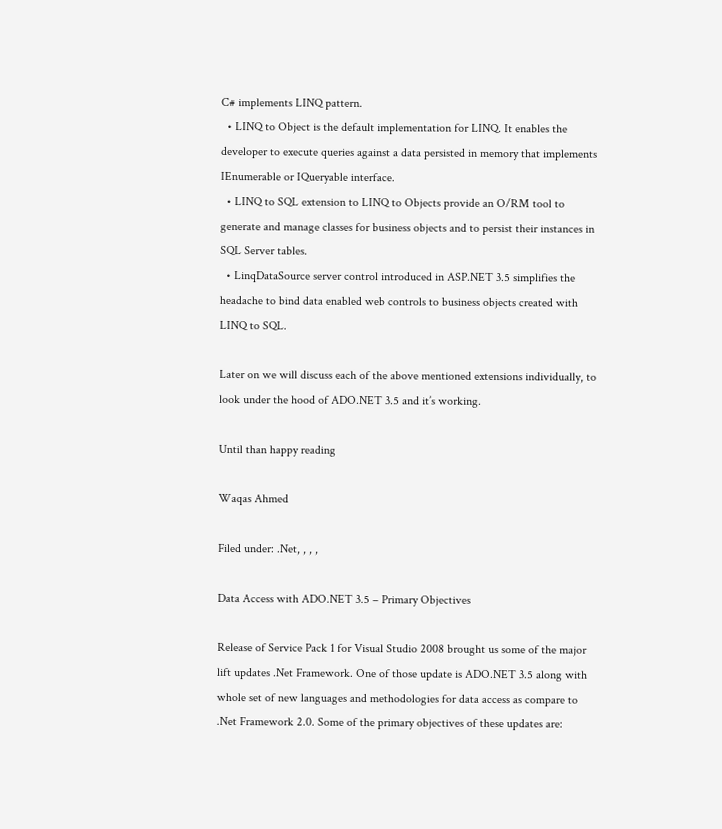C# implements LINQ pattern.
  • LINQ to Object is the default implementation for LINQ. It enables the developer to execute queries against a data persisted in memory that implements IEnumerable or IQueryable interface.
  • LINQ to SQL extension to LINQ to Objects provide an O/RM tool to generate and manage classes for business objects and to persist their instances in SQL Server tables.
  • LinqDataSource server control introduced in ASP.NET 3.5 simplifies the headache to bind data enabled web controls to business objects created with LINQ to SQL.

Later on we will discuss each of the above mentioned extensions individually, to look under the hood of ADO.NET 3.5 and it’s working.

Until than happy reading

Waqas Ahmed

Filed under: .Net, , , ,

Data Access with ADO.NET 3.5 – Primary Objectives

Release of Service Pack 1 for Visual Studio 2008 brought us some of the major lift updates .Net Framework. One of those update is ADO.NET 3.5 along with whole set of new languages and methodologies for data access as compare to .Net Framework 2.0. Some of the primary objectives of these updates are: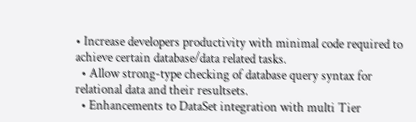• Increase developers productivity with minimal code required to achieve certain database/data related tasks.
  • Allow strong-type checking of database query syntax for relational data and their resultsets.
  • Enhancements to DataSet integration with multi Tier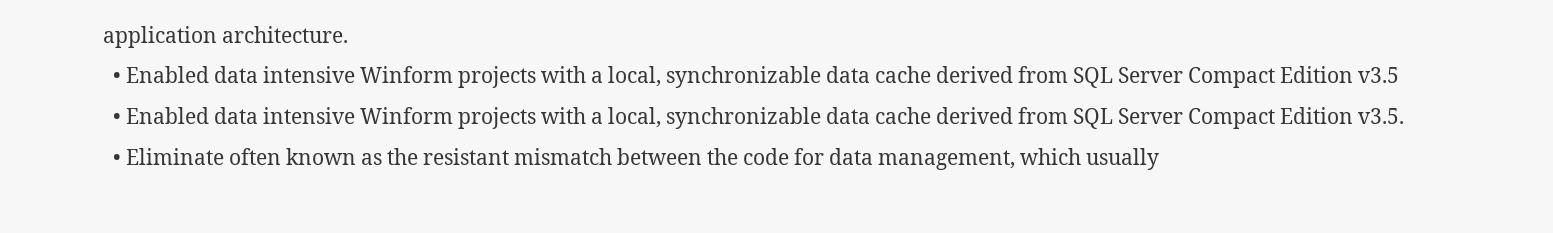application architecture.
  • Enabled data intensive Winform projects with a local, synchronizable data cache derived from SQL Server Compact Edition v3.5
  • Enabled data intensive Winform projects with a local, synchronizable data cache derived from SQL Server Compact Edition v3.5.
  • Eliminate often known as the resistant mismatch between the code for data management, which usually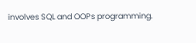involves SQL and OOPs programming.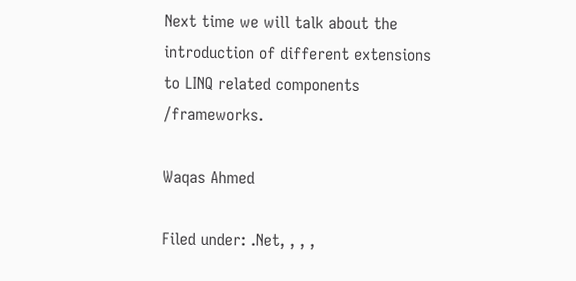Next time we will talk about the introduction of different extensions to LINQ related components /frameworks.

Waqas Ahmed

Filed under: .Net, , , ,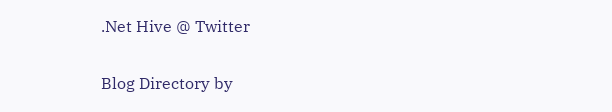.Net Hive @ Twitter

Blog Directory by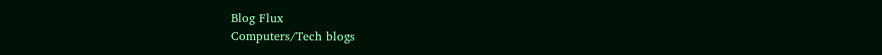Blog Flux
Computers/Tech blogs